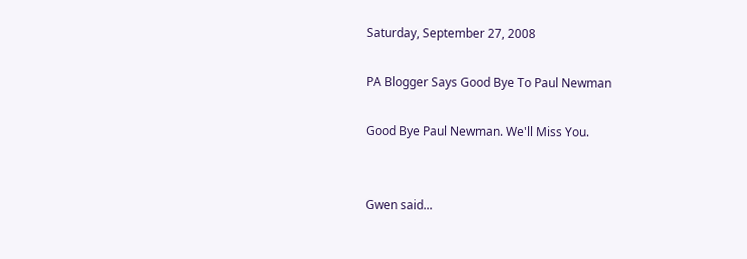Saturday, September 27, 2008

PA Blogger Says Good Bye To Paul Newman

Good Bye Paul Newman. We'll Miss You.


Gwen said...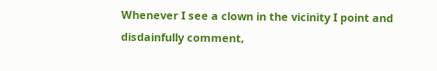Whenever I see a clown in the vicinity I point and disdainfully comment,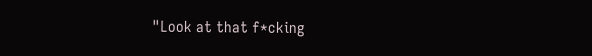"Look at that f*cking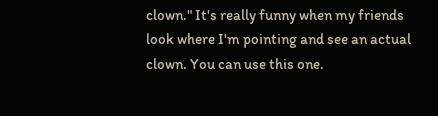clown." It's really funny when my friends look where I'm pointing and see an actual clown. You can use this one.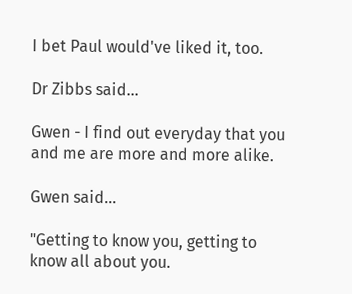I bet Paul would've liked it, too.

Dr Zibbs said...

Gwen - I find out everyday that you and me are more and more alike.

Gwen said...

"Getting to know you, getting to know all about you.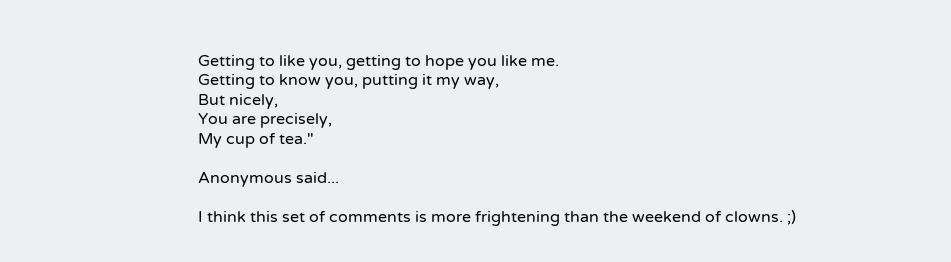Getting to like you, getting to hope you like me.
Getting to know you, putting it my way,
But nicely,
You are precisely,
My cup of tea."

Anonymous said...

I think this set of comments is more frightening than the weekend of clowns. ;)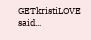GETkristiLOVE said...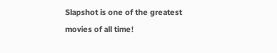Slapshot is one of the greatest movies of all time!